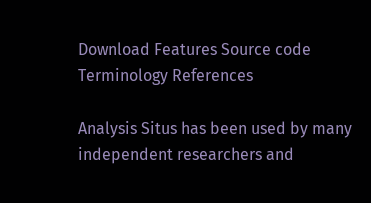Download Features Source code Terminology References

Analysis Situs has been used by many independent researchers and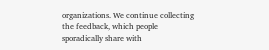organizations. We continue collecting the feedback, which people sporadically share with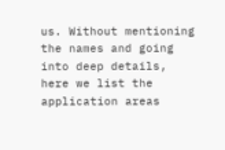us. Without mentioning the names and going into deep details, here we list the application areas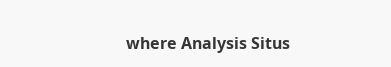where Analysis Situs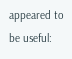appeared to be useful: